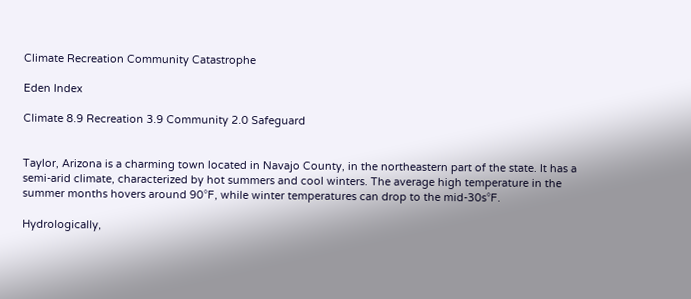Climate Recreation Community Catastrophe

Eden Index

Climate 8.9 Recreation 3.9 Community 2.0 Safeguard


Taylor, Arizona is a charming town located in Navajo County, in the northeastern part of the state. It has a semi-arid climate, characterized by hot summers and cool winters. The average high temperature in the summer months hovers around 90°F, while winter temperatures can drop to the mid-30s°F.

Hydrologically,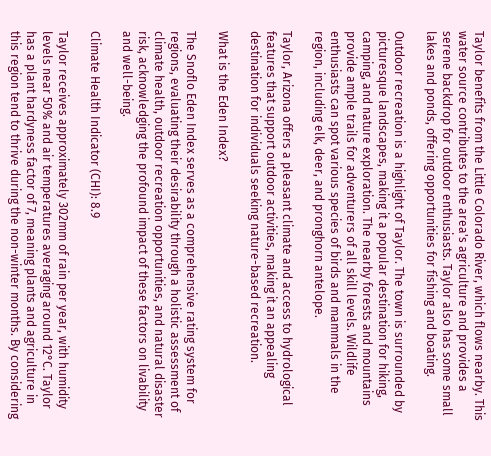Taylor benefits from the Little Colorado River, which flows nearby. This water source contributes to the area's agriculture and provides a serene backdrop for outdoor enthusiasts. Taylor also has some small lakes and ponds, offering opportunities for fishing and boating.

Outdoor recreation is a highlight of Taylor. The town is surrounded by picturesque landscapes, making it a popular destination for hiking, camping, and nature exploration. The nearby forests and mountains provide ample trails for adventurers of all skill levels. Wildlife enthusiasts can spot various species of birds and mammals in the region, including elk, deer, and pronghorn antelope.

Taylor, Arizona offers a pleasant climate and access to hydrological features that support outdoor activities, making it an appealing destination for individuals seeking nature-based recreation.

What is the Eden Index?

The Snoflo Eden Index serves as a comprehensive rating system for regions, evaluating their desirability through a holistic assessment of climate health, outdoor recreation opportunities, and natural disaster risk, acknowledging the profound impact of these factors on livability and well-being.

Climate Health Indicator (CHI): 8.9

Taylor receives approximately 302mm of rain per year, with humidity levels near 50% and air temperatures averaging around 12°C. Taylor has a plant hardyness factor of 7, meaning plants and agriculture in this region tend to thrive during the non-winter months. By considering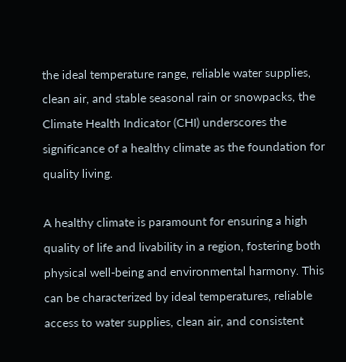the ideal temperature range, reliable water supplies, clean air, and stable seasonal rain or snowpacks, the Climate Health Indicator (CHI) underscores the significance of a healthy climate as the foundation for quality living.

A healthy climate is paramount for ensuring a high quality of life and livability in a region, fostering both physical well-being and environmental harmony. This can be characterized by ideal temperatures, reliable access to water supplies, clean air, and consistent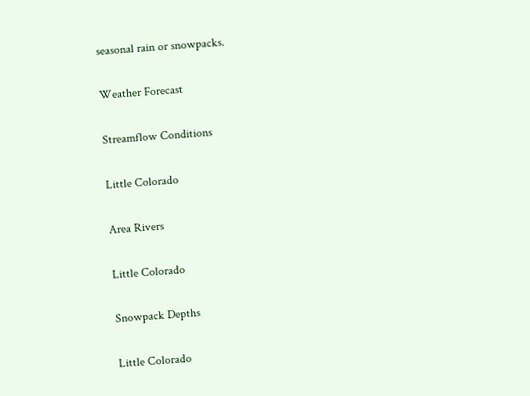seasonal rain or snowpacks.

Weather Forecast

Streamflow Conditions

Little Colorado

Area Rivers

Little Colorado

Snowpack Depths

Little Colorado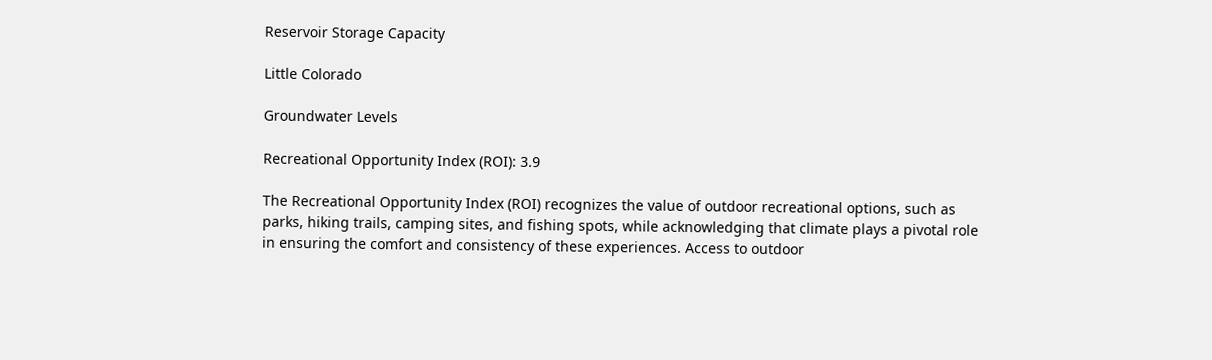Reservoir Storage Capacity

Little Colorado

Groundwater Levels

Recreational Opportunity Index (ROI): 3.9

The Recreational Opportunity Index (ROI) recognizes the value of outdoor recreational options, such as parks, hiking trails, camping sites, and fishing spots, while acknowledging that climate plays a pivotal role in ensuring the comfort and consistency of these experiences. Access to outdoor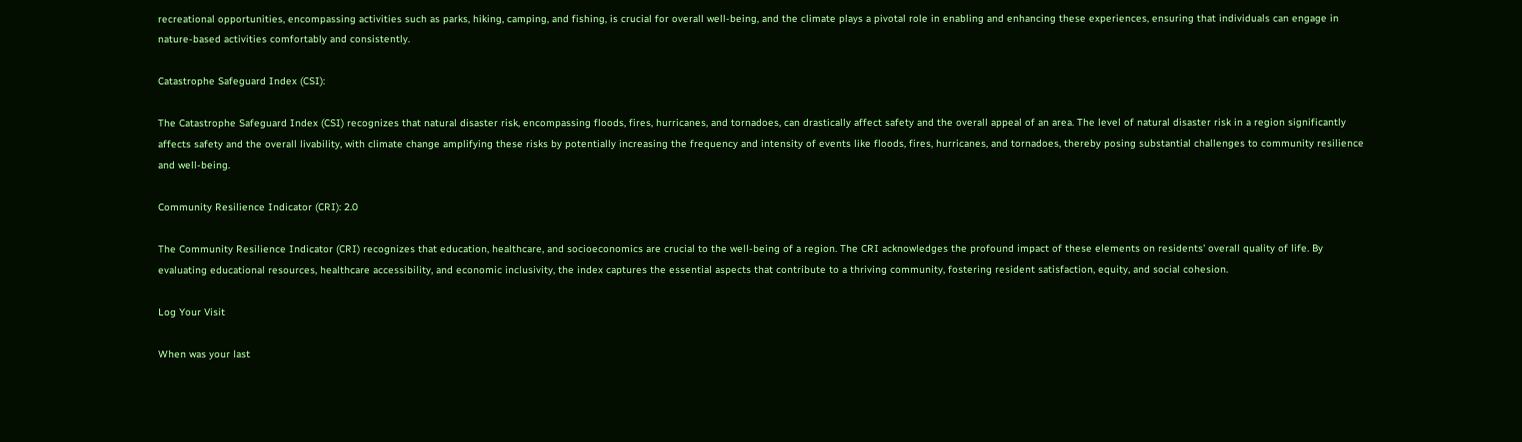recreational opportunities, encompassing activities such as parks, hiking, camping, and fishing, is crucial for overall well-being, and the climate plays a pivotal role in enabling and enhancing these experiences, ensuring that individuals can engage in nature-based activities comfortably and consistently.

Catastrophe Safeguard Index (CSI):

The Catastrophe Safeguard Index (CSI) recognizes that natural disaster risk, encompassing floods, fires, hurricanes, and tornadoes, can drastically affect safety and the overall appeal of an area. The level of natural disaster risk in a region significantly affects safety and the overall livability, with climate change amplifying these risks by potentially increasing the frequency and intensity of events like floods, fires, hurricanes, and tornadoes, thereby posing substantial challenges to community resilience and well-being.

Community Resilience Indicator (CRI): 2.0

The Community Resilience Indicator (CRI) recognizes that education, healthcare, and socioeconomics are crucial to the well-being of a region. The CRI acknowledges the profound impact of these elements on residents' overall quality of life. By evaluating educational resources, healthcare accessibility, and economic inclusivity, the index captures the essential aspects that contribute to a thriving community, fostering resident satisfaction, equity, and social cohesion.

Log Your Visit

When was your last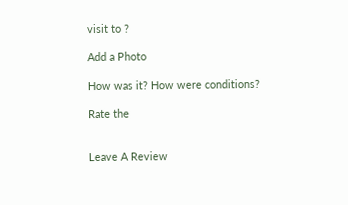visit to ?

Add a Photo

How was it? How were conditions?

Rate the


Leave A Review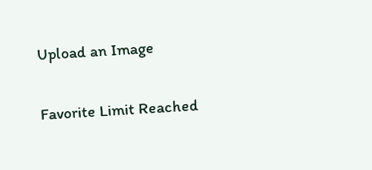Upload an Image

Favorite Limit Reached